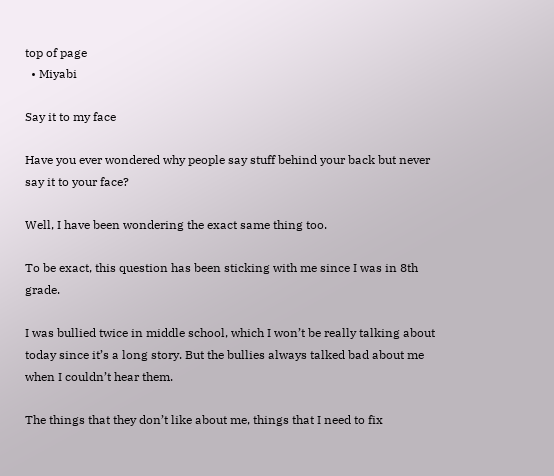top of page
  • Miyabi

Say it to my face

Have you ever wondered why people say stuff behind your back but never say it to your face?

Well, I have been wondering the exact same thing too.

To be exact, this question has been sticking with me since I was in 8th grade.

I was bullied twice in middle school, which I won’t be really talking about today since it’s a long story. But the bullies always talked bad about me when I couldn’t hear them.

The things that they don’t like about me, things that I need to fix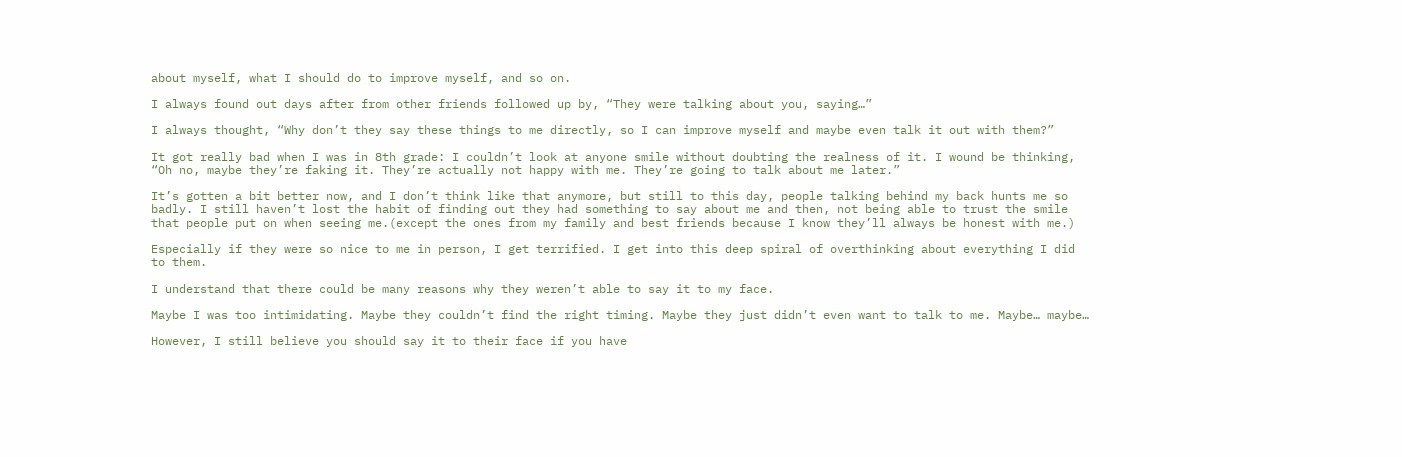about myself, what I should do to improve myself, and so on.

I always found out days after from other friends followed up by, “They were talking about you, saying…”

I always thought, “Why don’t they say these things to me directly, so I can improve myself and maybe even talk it out with them?”

It got really bad when I was in 8th grade: I couldn’t look at anyone smile without doubting the realness of it. I wound be thinking, “Oh no, maybe they’re faking it. They’re actually not happy with me. They’re going to talk about me later.”

It’s gotten a bit better now, and I don’t think like that anymore, but still to this day, people talking behind my back hunts me so badly. I still haven’t lost the habit of finding out they had something to say about me and then, not being able to trust the smile that people put on when seeing me.(except the ones from my family and best friends because I know they’ll always be honest with me.)

Especially if they were so nice to me in person, I get terrified. I get into this deep spiral of overthinking about everything I did to them.

I understand that there could be many reasons why they weren’t able to say it to my face.

Maybe I was too intimidating. Maybe they couldn’t find the right timing. Maybe they just didn’t even want to talk to me. Maybe… maybe…

However, I still believe you should say it to their face if you have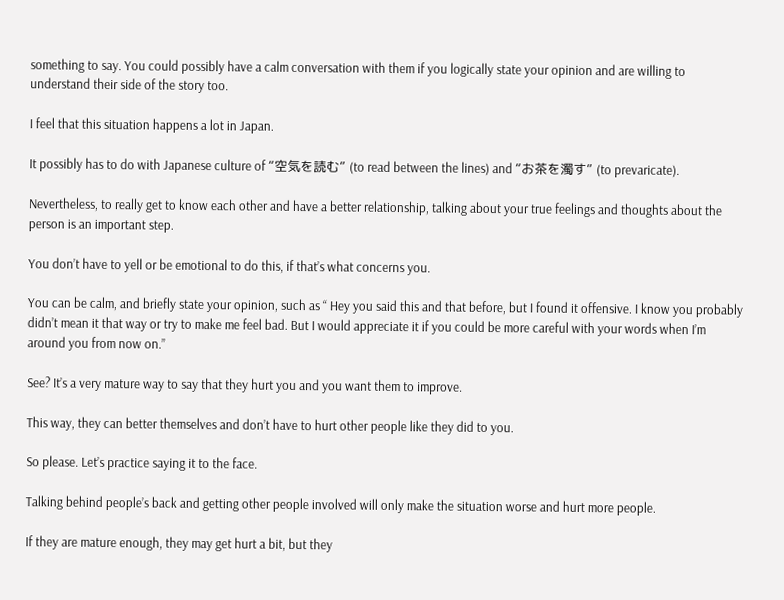something to say. You could possibly have a calm conversation with them if you logically state your opinion and are willing to understand their side of the story too.

I feel that this situation happens a lot in Japan.

It possibly has to do with Japanese culture of “空気を読む” (to read between the lines) and “お茶を濁す” (to prevaricate).

Nevertheless, to really get to know each other and have a better relationship, talking about your true feelings and thoughts about the person is an important step.

You don’t have to yell or be emotional to do this, if that’s what concerns you.

You can be calm, and briefly state your opinion, such as “ Hey you said this and that before, but I found it offensive. I know you probably didn’t mean it that way or try to make me feel bad. But I would appreciate it if you could be more careful with your words when I’m around you from now on.”

See? It’s a very mature way to say that they hurt you and you want them to improve.

This way, they can better themselves and don’t have to hurt other people like they did to you.

So please. Let’s practice saying it to the face.

Talking behind people’s back and getting other people involved will only make the situation worse and hurt more people.

If they are mature enough, they may get hurt a bit, but they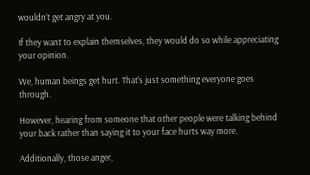wouldn’t get angry at you.

If they want to explain themselves, they would do so while appreciating your opinion.

We, human beings get hurt. That’s just something everyone goes through.

However, hearing from someone that other people were talking behind your back rather than saying it to your face hurts way more.

Additionally, those anger,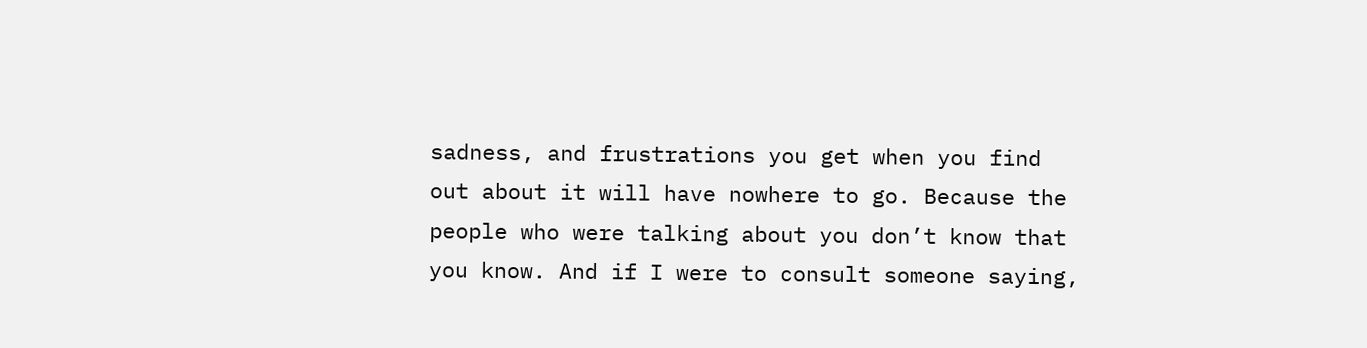sadness, and frustrations you get when you find out about it will have nowhere to go. Because the people who were talking about you don’t know that you know. And if I were to consult someone saying,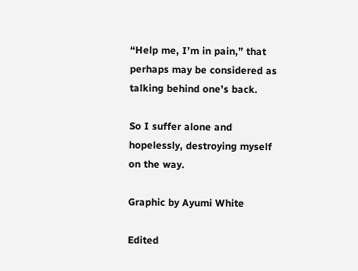“Help me, I’m in pain,” that perhaps may be considered as talking behind one’s back.

So I suffer alone and hopelessly, destroying myself on the way.

Graphic by Ayumi White

Edited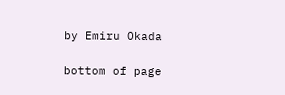by Emiru Okada

bottom of page